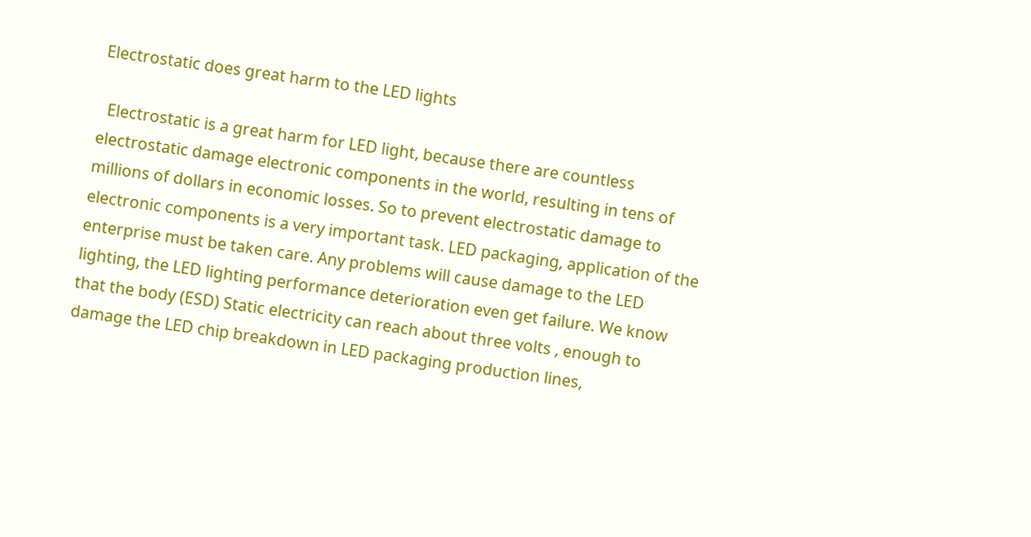Electrostatic does great harm to the LED lights

  Electrostatic is a great harm for LED light, because there are countless electrostatic damage electronic components in the world, resulting in tens of millions of dollars in economic losses. So to prevent electrostatic damage to electronic components is a very important task. LED packaging, application of the enterprise must be taken care. Any problems will cause damage to the LED lighting, the LED lighting performance deterioration even get failure. We know that the body (ESD) Static electricity can reach about three volts , enough to damage the LED chip breakdown in LED packaging production lines,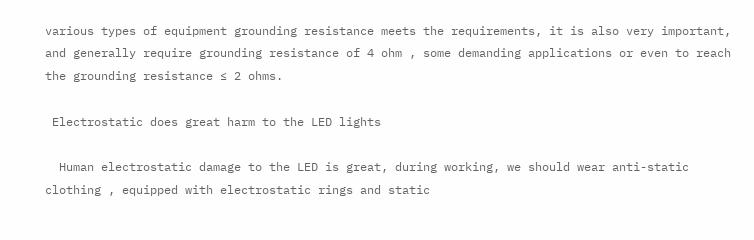various types of equipment grounding resistance meets the requirements, it is also very important, and generally require grounding resistance of 4 ohm , some demanding applications or even to reach the grounding resistance ≤ 2 ohms.

 Electrostatic does great harm to the LED lights

  Human electrostatic damage to the LED is great, during working, we should wear anti-static clothing , equipped with electrostatic rings and static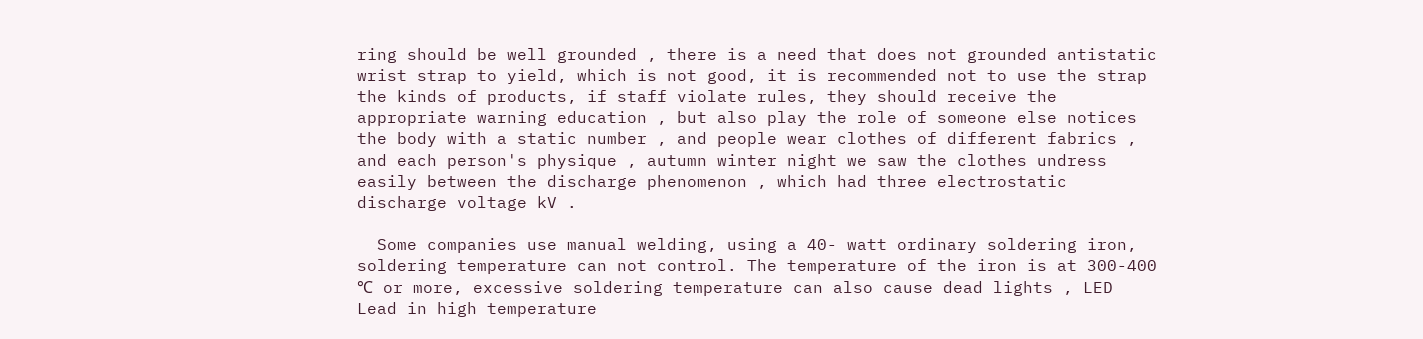ring should be well grounded , there is a need that does not grounded antistatic wrist strap to yield, which is not good, it is recommended not to use the strap the kinds of products, if staff violate rules, they should receive the appropriate warning education , but also play the role of someone else notices the body with a static number , and people wear clothes of different fabrics , and each person's physique , autumn winter night we saw the clothes undress easily between the discharge phenomenon , which had three electrostatic discharge voltage kV .

  Some companies use manual welding, using a 40- watt ordinary soldering iron, soldering temperature can not control. The temperature of the iron is at 300-400 ℃ or more, excessive soldering temperature can also cause dead lights , LED Lead in high temperature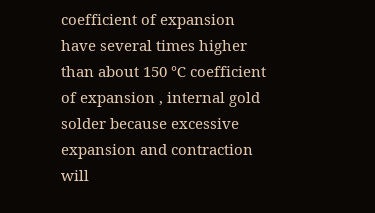coefficient of expansion have several times higher than about 150 ℃ coefficient of expansion , internal gold solder because excessive expansion and contraction will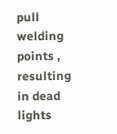pull welding points , resulting in dead lights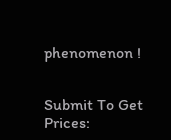phenomenon !


Submit To Get Prices: